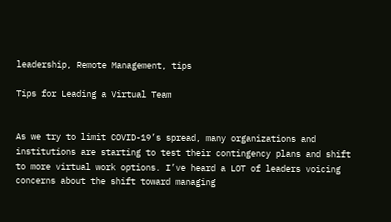leadership, Remote Management, tips

Tips for Leading a Virtual Team


As we try to limit COVID-19’s spread, many organizations and institutions are starting to test their contingency plans and shift to more virtual work options. I’ve heard a LOT of leaders voicing concerns about the shift toward managing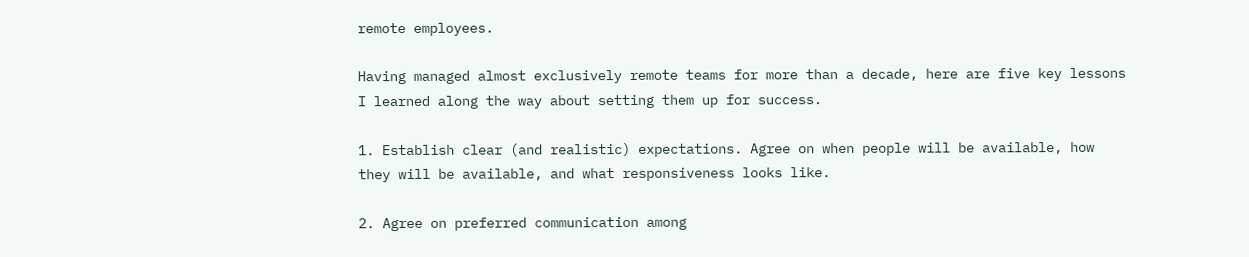remote employees.

Having managed almost exclusively remote teams for more than a decade, here are five key lessons I learned along the way about setting them up for success.

1. Establish clear (and realistic) expectations. Agree on when people will be available, how they will be available, and what responsiveness looks like.

2. Agree on preferred communication among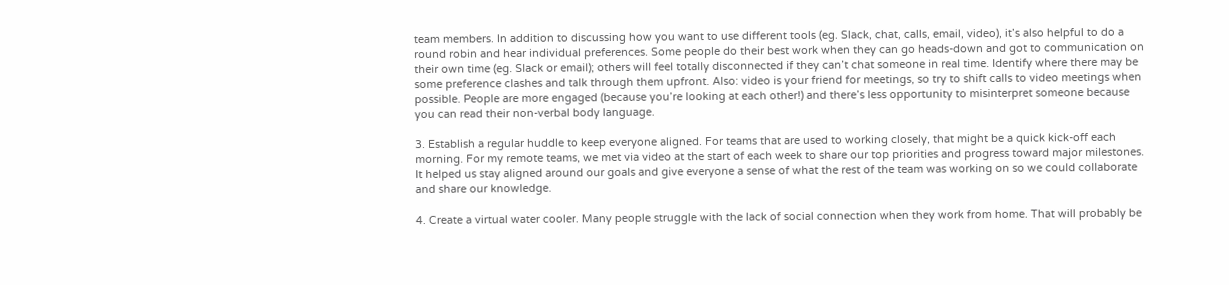team members. In addition to discussing how you want to use different tools (eg. Slack, chat, calls, email, video), it’s also helpful to do a round robin and hear individual preferences. Some people do their best work when they can go heads-down and got to communication on their own time (eg. Slack or email); others will feel totally disconnected if they can’t chat someone in real time. Identify where there may be some preference clashes and talk through them upfront. Also: video is your friend for meetings, so try to shift calls to video meetings when possible. People are more engaged (because you’re looking at each other!) and there’s less opportunity to misinterpret someone because you can read their non-verbal body language.

3. Establish a regular huddle to keep everyone aligned. For teams that are used to working closely, that might be a quick kick-off each morning. For my remote teams, we met via video at the start of each week to share our top priorities and progress toward major milestones. It helped us stay aligned around our goals and give everyone a sense of what the rest of the team was working on so we could collaborate and share our knowledge.

4. Create a virtual water cooler. Many people struggle with the lack of social connection when they work from home. That will probably be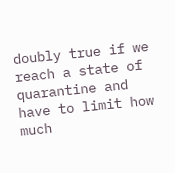doubly true if we reach a state of quarantine and have to limit how much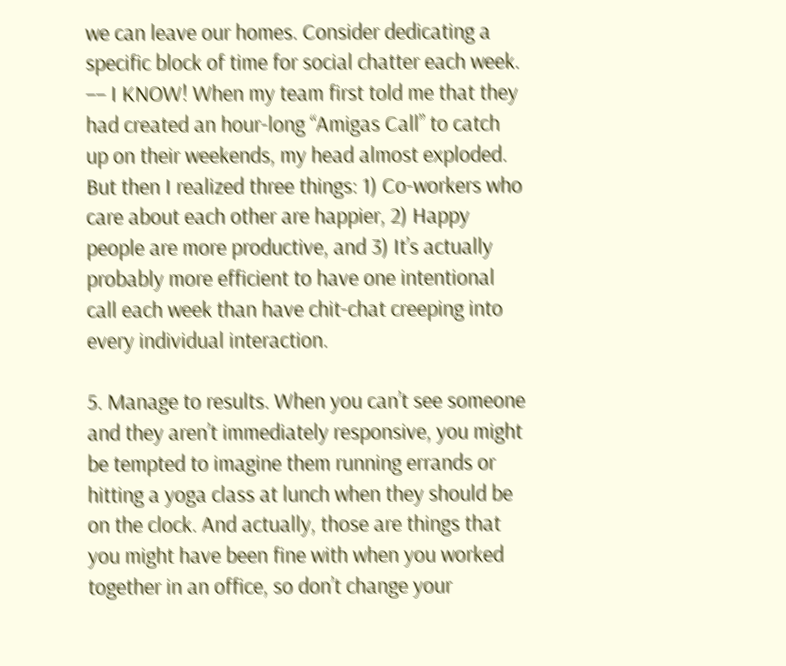we can leave our homes. Consider dedicating a specific block of time for social chatter each week.  –– I KNOW! When my team first told me that they had created an hour-long “Amigas Call” to catch up on their weekends, my head almost exploded. But then I realized three things: 1) Co-workers who care about each other are happier, 2) Happy people are more productive, and 3) It’s actually probably more efficient to have one intentional call each week than have chit-chat creeping into every individual interaction.

5. Manage to results. When you can’t see someone and they aren’t immediately responsive, you might be tempted to imagine them running errands or hitting a yoga class at lunch when they should be on the clock. And actually, those are things that you might have been fine with when you worked together in an office, so don’t change your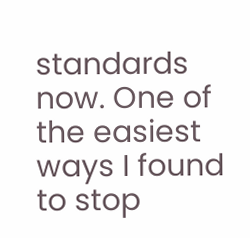standards now. One of the easiest ways I found to stop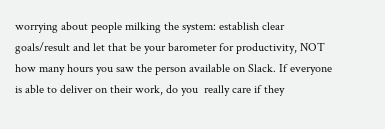worrying about people milking the system: establish clear goals/result and let that be your barometer for productivity, NOT how many hours you saw the person available on Slack. If everyone is able to deliver on their work, do you  really care if they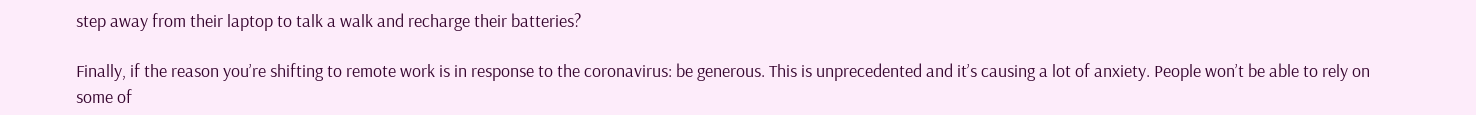step away from their laptop to talk a walk and recharge their batteries?

Finally, if the reason you’re shifting to remote work is in response to the coronavirus: be generous. This is unprecedented and it’s causing a lot of anxiety. People won’t be able to rely on some of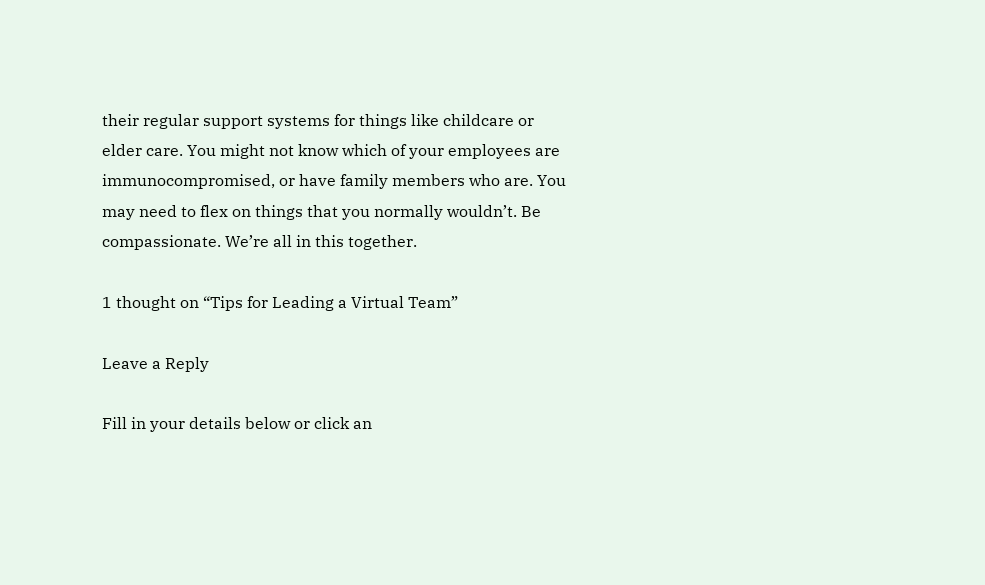their regular support systems for things like childcare or elder care. You might not know which of your employees are immunocompromised, or have family members who are. You may need to flex on things that you normally wouldn’t. Be compassionate. We’re all in this together.

1 thought on “Tips for Leading a Virtual Team”

Leave a Reply

Fill in your details below or click an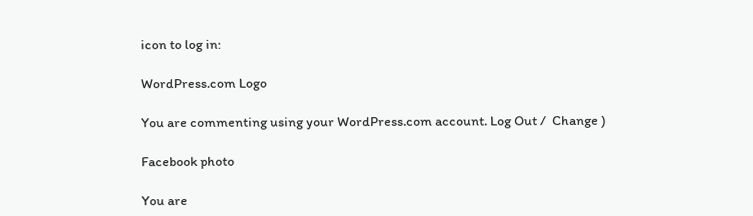icon to log in:

WordPress.com Logo

You are commenting using your WordPress.com account. Log Out /  Change )

Facebook photo

You are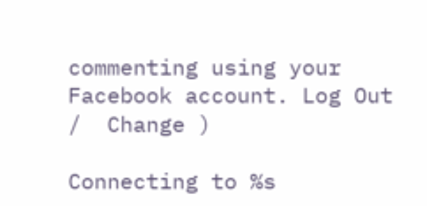commenting using your Facebook account. Log Out /  Change )

Connecting to %s